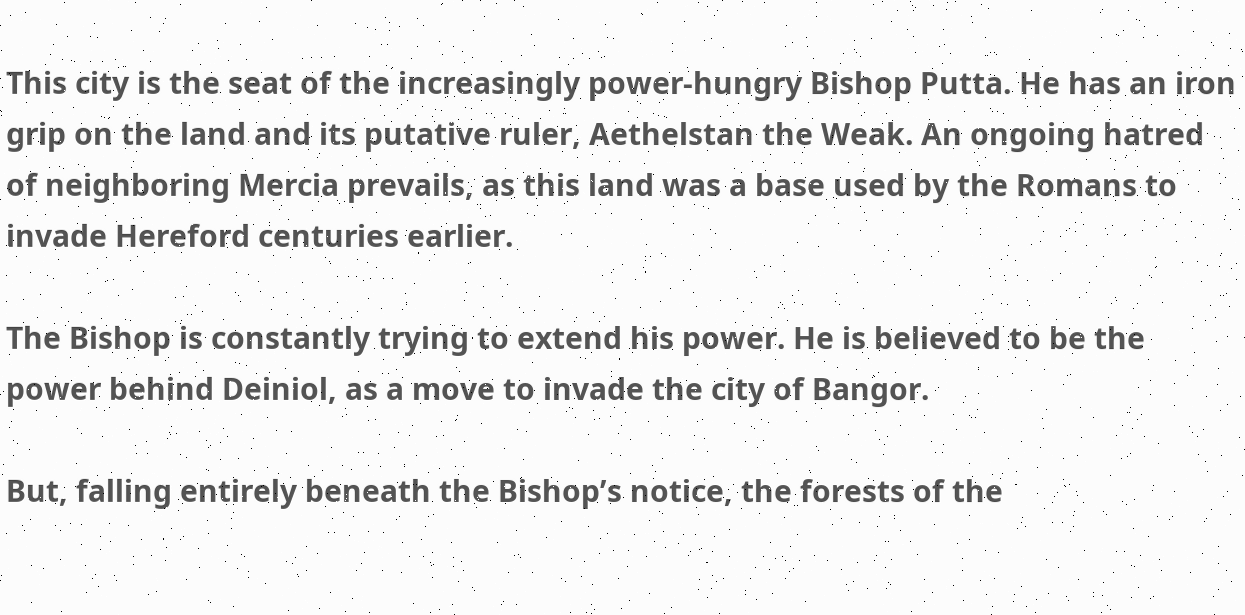This city is the seat of the increasingly power-hungry Bishop Putta. He has an iron grip on the land and its putative ruler, Aethelstan the Weak. An ongoing hatred of neighboring Mercia prevails, as this land was a base used by the Romans to invade Hereford centuries earlier.

The Bishop is constantly trying to extend his power. He is believed to be the power behind Deiniol, as a move to invade the city of Bangor.

But, falling entirely beneath the Bishop’s notice, the forests of the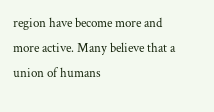region have become more and more active. Many believe that a union of humans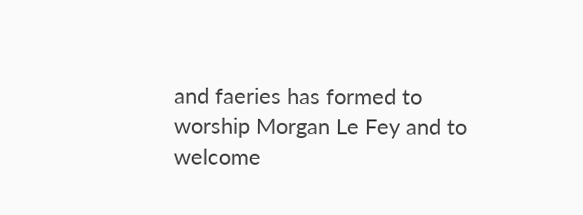and faeries has formed to worship Morgan Le Fey and to welcome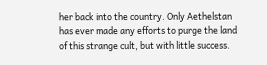her back into the country. Only Aethelstan has ever made any efforts to purge the land of this strange cult, but with little success.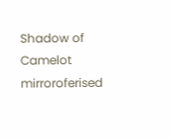Shadow of Camelot mirroroferised